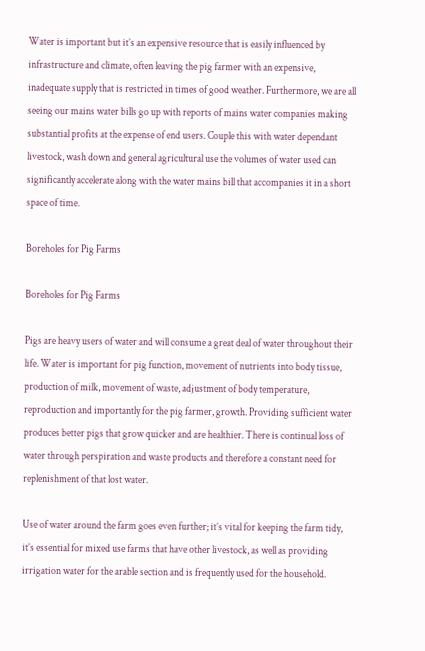Water is important but it’s an expensive resource that is easily influenced by infrastructure and climate, often leaving the pig farmer with an expensive, inadequate supply that is restricted in times of good weather. Furthermore, we are all seeing our mains water bills go up with reports of mains water companies making substantial profits at the expense of end users. Couple this with water dependant livestock, wash down and general agricultural use the volumes of water used can significantly accelerate along with the water mains bill that accompanies it in a short space of time.

Boreholes for Pig Farms

Boreholes for Pig Farms

Pigs are heavy users of water and will consume a great deal of water throughout their life. Water is important for pig function, movement of nutrients into body tissue, production of milk, movement of waste, adjustment of body temperature, reproduction and importantly for the pig farmer, growth. Providing sufficient water produces better pigs that grow quicker and are healthier. There is continual loss of water through perspiration and waste products and therefore a constant need for replenishment of that lost water.

Use of water around the farm goes even further; it’s vital for keeping the farm tidy, it’s essential for mixed use farms that have other livestock, as well as providing irrigation water for the arable section and is frequently used for the household.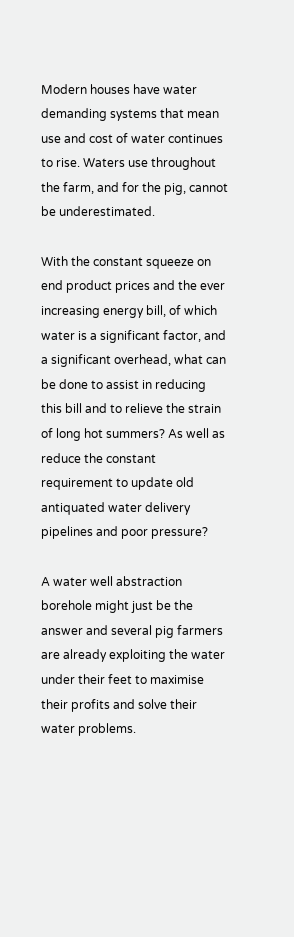Modern houses have water demanding systems that mean use and cost of water continues to rise. Waters use throughout the farm, and for the pig, cannot be underestimated.

With the constant squeeze on end product prices and the ever increasing energy bill, of which water is a significant factor, and a significant overhead, what can be done to assist in reducing this bill and to relieve the strain of long hot summers? As well as reduce the constant requirement to update old antiquated water delivery pipelines and poor pressure?

A water well abstraction borehole might just be the answer and several pig farmers are already exploiting the water under their feet to maximise their profits and solve their water problems.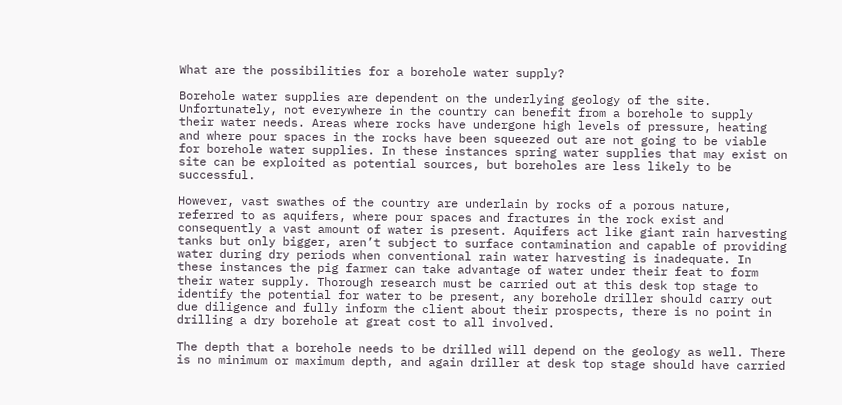What are the possibilities for a borehole water supply?

Borehole water supplies are dependent on the underlying geology of the site. Unfortunately, not everywhere in the country can benefit from a borehole to supply their water needs. Areas where rocks have undergone high levels of pressure, heating and where pour spaces in the rocks have been squeezed out are not going to be viable for borehole water supplies. In these instances spring water supplies that may exist on site can be exploited as potential sources, but boreholes are less likely to be successful.

However, vast swathes of the country are underlain by rocks of a porous nature, referred to as aquifers, where pour spaces and fractures in the rock exist and consequently a vast amount of water is present. Aquifers act like giant rain harvesting tanks but only bigger, aren’t subject to surface contamination and capable of providing water during dry periods when conventional rain water harvesting is inadequate. In these instances the pig farmer can take advantage of water under their feat to form their water supply. Thorough research must be carried out at this desk top stage to identify the potential for water to be present, any borehole driller should carry out due diligence and fully inform the client about their prospects, there is no point in drilling a dry borehole at great cost to all involved.

The depth that a borehole needs to be drilled will depend on the geology as well. There is no minimum or maximum depth, and again driller at desk top stage should have carried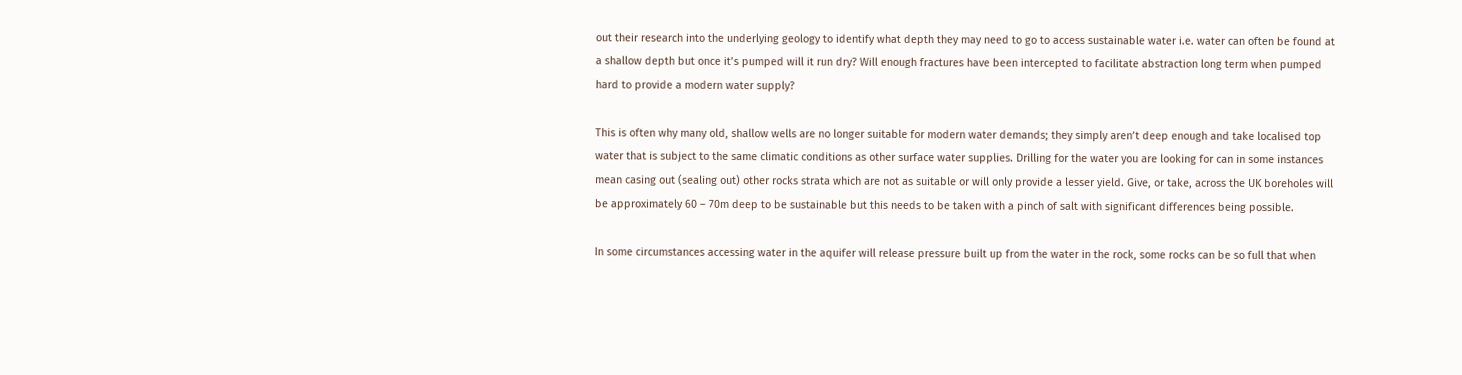out their research into the underlying geology to identify what depth they may need to go to access sustainable water i.e. water can often be found at a shallow depth but once it’s pumped will it run dry? Will enough fractures have been intercepted to facilitate abstraction long term when pumped hard to provide a modern water supply?

This is often why many old, shallow wells are no longer suitable for modern water demands; they simply aren’t deep enough and take localised top water that is subject to the same climatic conditions as other surface water supplies. Drilling for the water you are looking for can in some instances mean casing out (sealing out) other rocks strata which are not as suitable or will only provide a lesser yield. Give, or take, across the UK boreholes will be approximately 60 – 70m deep to be sustainable but this needs to be taken with a pinch of salt with significant differences being possible.

In some circumstances accessing water in the aquifer will release pressure built up from the water in the rock, some rocks can be so full that when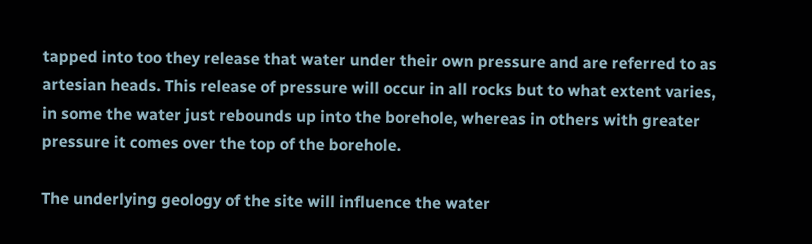tapped into too they release that water under their own pressure and are referred to as artesian heads. This release of pressure will occur in all rocks but to what extent varies, in some the water just rebounds up into the borehole, whereas in others with greater pressure it comes over the top of the borehole.

The underlying geology of the site will influence the water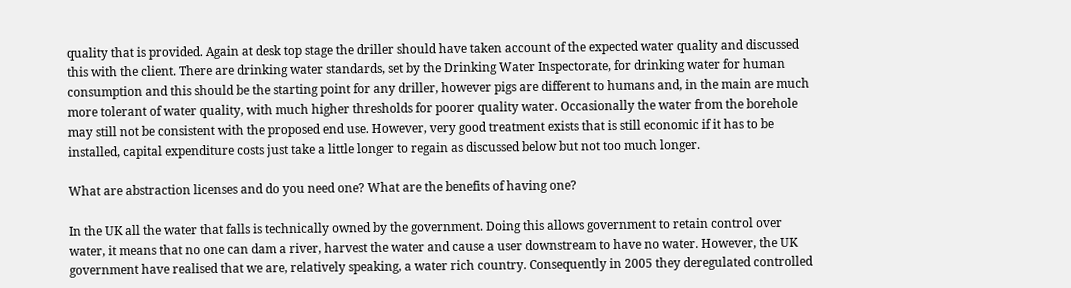quality that is provided. Again at desk top stage the driller should have taken account of the expected water quality and discussed this with the client. There are drinking water standards, set by the Drinking Water Inspectorate, for drinking water for human consumption and this should be the starting point for any driller, however pigs are different to humans and, in the main are much more tolerant of water quality, with much higher thresholds for poorer quality water. Occasionally the water from the borehole may still not be consistent with the proposed end use. However, very good treatment exists that is still economic if it has to be installed, capital expenditure costs just take a little longer to regain as discussed below but not too much longer.

What are abstraction licenses and do you need one? What are the benefits of having one?

In the UK all the water that falls is technically owned by the government. Doing this allows government to retain control over water, it means that no one can dam a river, harvest the water and cause a user downstream to have no water. However, the UK government have realised that we are, relatively speaking, a water rich country. Consequently in 2005 they deregulated controlled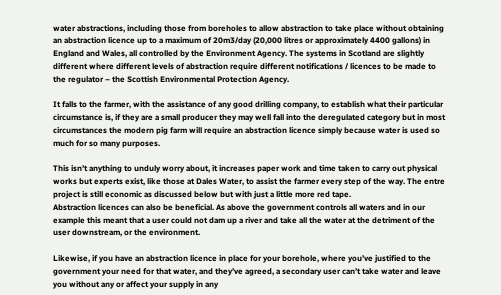water abstractions, including those from boreholes to allow abstraction to take place without obtaining an abstraction licence up to a maximum of 20m3/day (20,000 litres or approximately 4400 gallons) in England and Wales, all controlled by the Environment Agency. The systems in Scotland are slightly different where different levels of abstraction require different notifications / licences to be made to the regulator – the Scottish Environmental Protection Agency.

It falls to the farmer, with the assistance of any good drilling company, to establish what their particular circumstance is, if they are a small producer they may well fall into the deregulated category but in most circumstances the modern pig farm will require an abstraction licence simply because water is used so much for so many purposes.

This isn’t anything to unduly worry about, it increases paper work and time taken to carry out physical works but experts exist, like those at Dales Water, to assist the farmer every step of the way. The entre project is still economic as discussed below but with just a little more red tape.
Abstraction licences can also be beneficial. As above the government controls all waters and in our example this meant that a user could not dam up a river and take all the water at the detriment of the user downstream, or the environment.

Likewise, if you have an abstraction licence in place for your borehole, where you’ve justified to the government your need for that water, and they’ve agreed, a secondary user can’t take water and leave you without any or affect your supply in any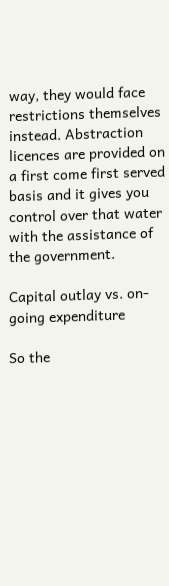way, they would face restrictions themselves instead. Abstraction licences are provided on a first come first served basis and it gives you control over that water with the assistance of the government.

Capital outlay vs. on-going expenditure

So the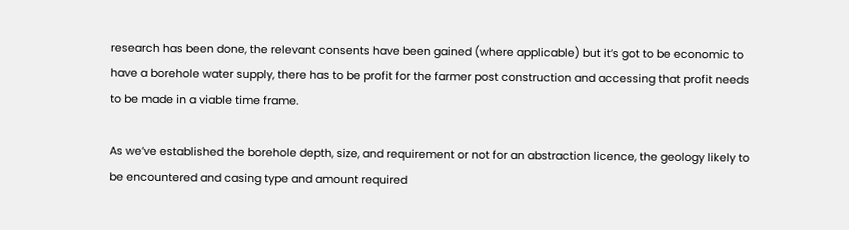research has been done, the relevant consents have been gained (where applicable) but it’s got to be economic to have a borehole water supply, there has to be profit for the farmer post construction and accessing that profit needs to be made in a viable time frame.

As we’ve established the borehole depth, size, and requirement or not for an abstraction licence, the geology likely to be encountered and casing type and amount required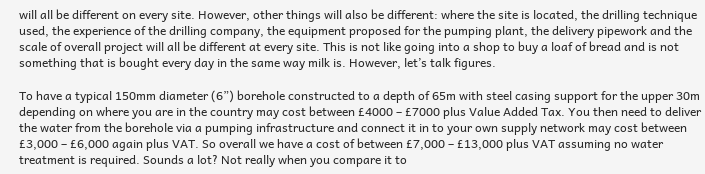will all be different on every site. However, other things will also be different: where the site is located, the drilling technique used, the experience of the drilling company, the equipment proposed for the pumping plant, the delivery pipework and the scale of overall project will all be different at every site. This is not like going into a shop to buy a loaf of bread and is not something that is bought every day in the same way milk is. However, let’s talk figures.

To have a typical 150mm diameter (6”) borehole constructed to a depth of 65m with steel casing support for the upper 30m depending on where you are in the country may cost between £4000 – £7000 plus Value Added Tax. You then need to deliver the water from the borehole via a pumping infrastructure and connect it in to your own supply network may cost between £3,000 – £6,000 again plus VAT. So overall we have a cost of between £7,000 – £13,000 plus VAT assuming no water treatment is required. Sounds a lot? Not really when you compare it to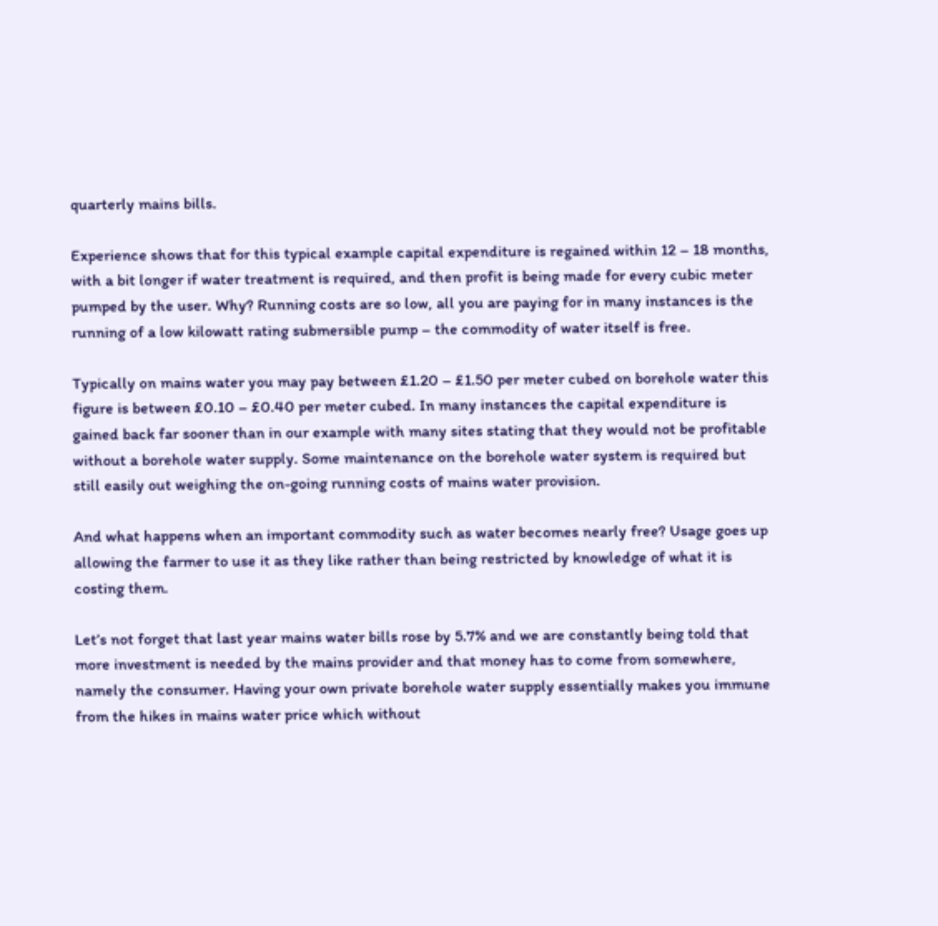quarterly mains bills.

Experience shows that for this typical example capital expenditure is regained within 12 – 18 months, with a bit longer if water treatment is required, and then profit is being made for every cubic meter pumped by the user. Why? Running costs are so low, all you are paying for in many instances is the running of a low kilowatt rating submersible pump – the commodity of water itself is free.

Typically on mains water you may pay between £1.20 – £1.50 per meter cubed on borehole water this figure is between £0.10 – £0.40 per meter cubed. In many instances the capital expenditure is gained back far sooner than in our example with many sites stating that they would not be profitable without a borehole water supply. Some maintenance on the borehole water system is required but still easily out weighing the on-going running costs of mains water provision.

And what happens when an important commodity such as water becomes nearly free? Usage goes up allowing the farmer to use it as they like rather than being restricted by knowledge of what it is costing them.

Let’s not forget that last year mains water bills rose by 5.7% and we are constantly being told that more investment is needed by the mains provider and that money has to come from somewhere, namely the consumer. Having your own private borehole water supply essentially makes you immune from the hikes in mains water price which without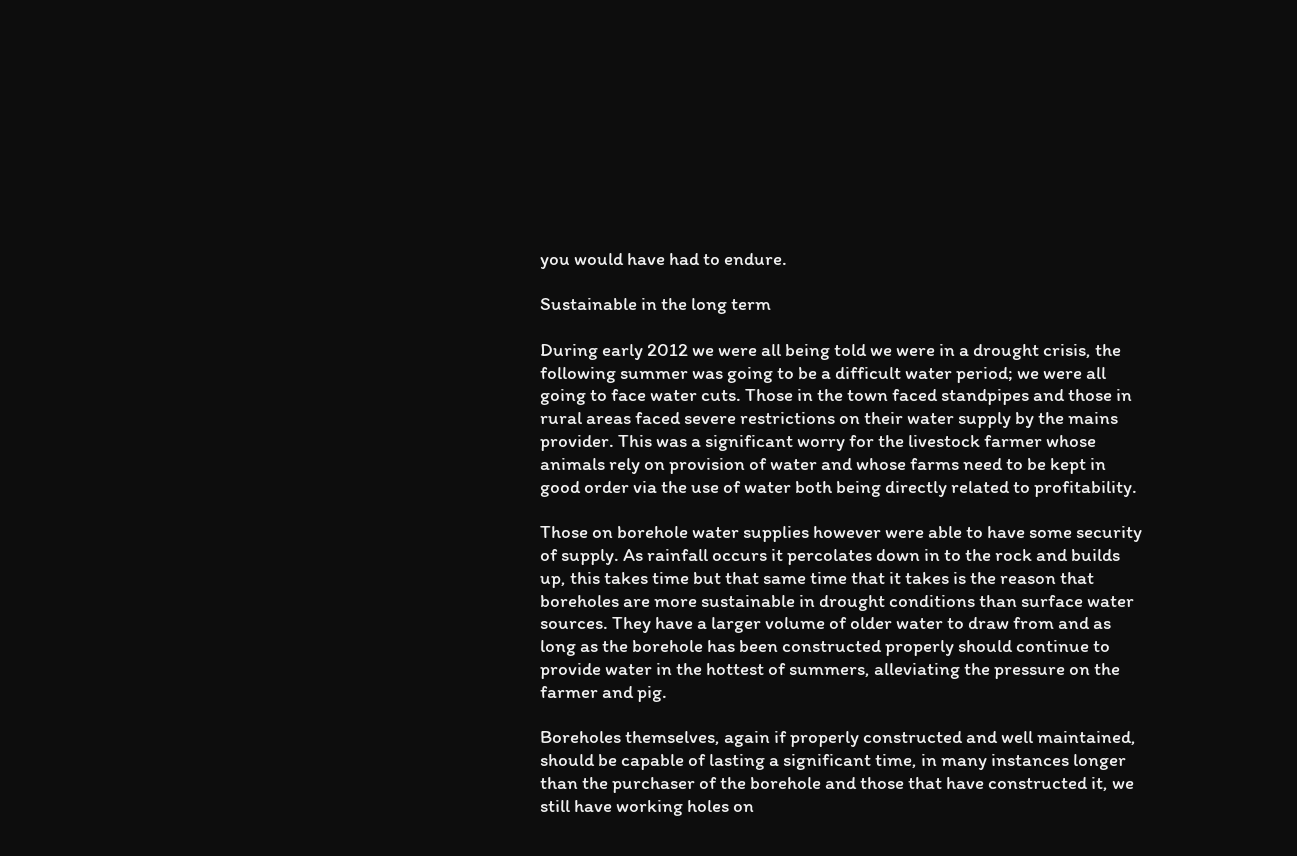you would have had to endure.

Sustainable in the long term

During early 2012 we were all being told we were in a drought crisis, the following summer was going to be a difficult water period; we were all going to face water cuts. Those in the town faced standpipes and those in rural areas faced severe restrictions on their water supply by the mains provider. This was a significant worry for the livestock farmer whose animals rely on provision of water and whose farms need to be kept in good order via the use of water both being directly related to profitability.

Those on borehole water supplies however were able to have some security of supply. As rainfall occurs it percolates down in to the rock and builds up, this takes time but that same time that it takes is the reason that boreholes are more sustainable in drought conditions than surface water sources. They have a larger volume of older water to draw from and as long as the borehole has been constructed properly should continue to provide water in the hottest of summers, alleviating the pressure on the farmer and pig.

Boreholes themselves, again if properly constructed and well maintained, should be capable of lasting a significant time, in many instances longer than the purchaser of the borehole and those that have constructed it, we still have working holes on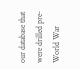our database that were drilled pre-World War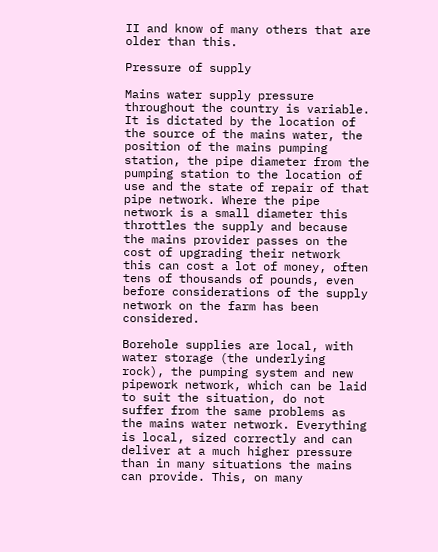II and know of many others that are older than this.

Pressure of supply

Mains water supply pressure throughout the country is variable. It is dictated by the location of the source of the mains water, the position of the mains pumping station, the pipe diameter from the pumping station to the location of use and the state of repair of that pipe network. Where the pipe network is a small diameter this throttles the supply and because the mains provider passes on the cost of upgrading their network this can cost a lot of money, often tens of thousands of pounds, even before considerations of the supply network on the farm has been considered.

Borehole supplies are local, with water storage (the underlying rock), the pumping system and new pipework network, which can be laid to suit the situation, do not suffer from the same problems as the mains water network. Everything is local, sized correctly and can deliver at a much higher pressure than in many situations the mains can provide. This, on many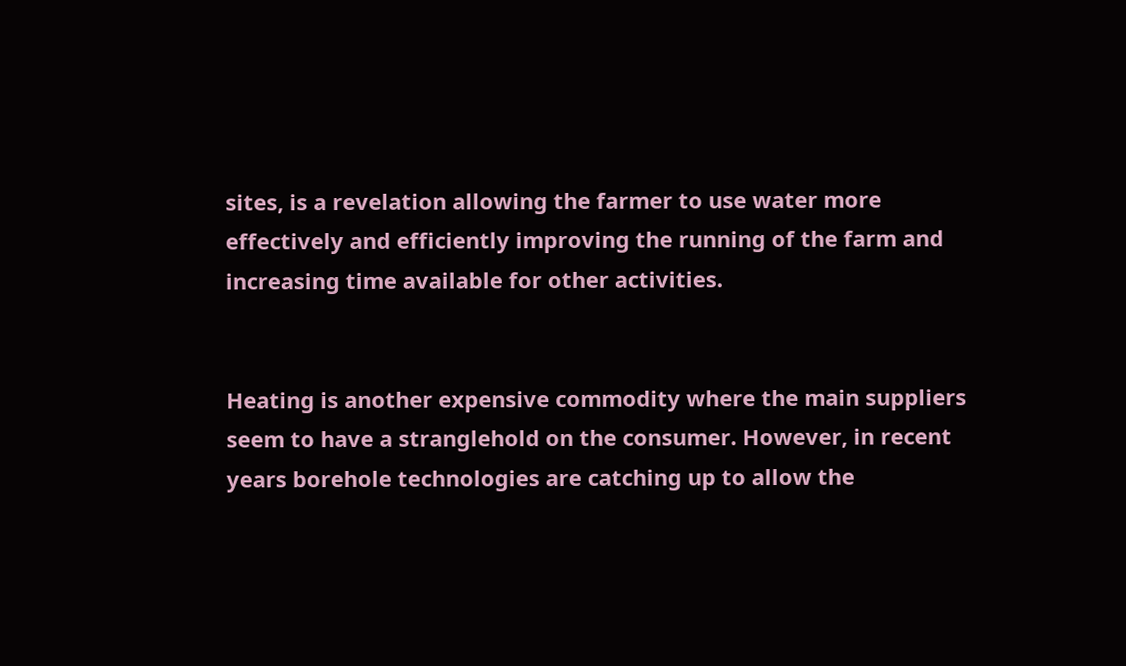sites, is a revelation allowing the farmer to use water more effectively and efficiently improving the running of the farm and increasing time available for other activities.


Heating is another expensive commodity where the main suppliers seem to have a stranglehold on the consumer. However, in recent years borehole technologies are catching up to allow the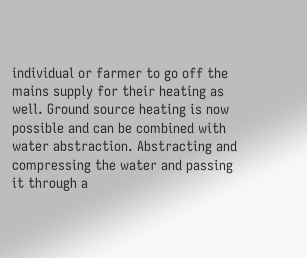individual or farmer to go off the mains supply for their heating as well. Ground source heating is now possible and can be combined with water abstraction. Abstracting and compressing the water and passing it through a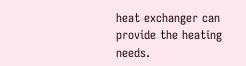heat exchanger can provide the heating needs.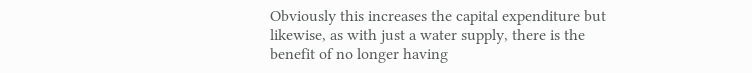Obviously this increases the capital expenditure but likewise, as with just a water supply, there is the benefit of no longer having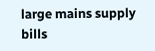large mains supply bills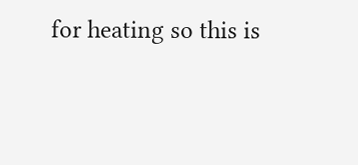for heating so this is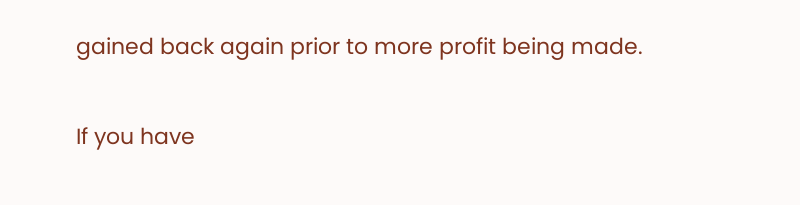gained back again prior to more profit being made.

If you have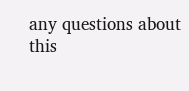any questions about this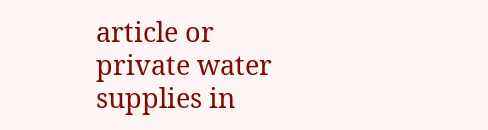article or private water supplies in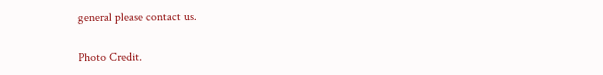general please contact us.

Photo Credit.